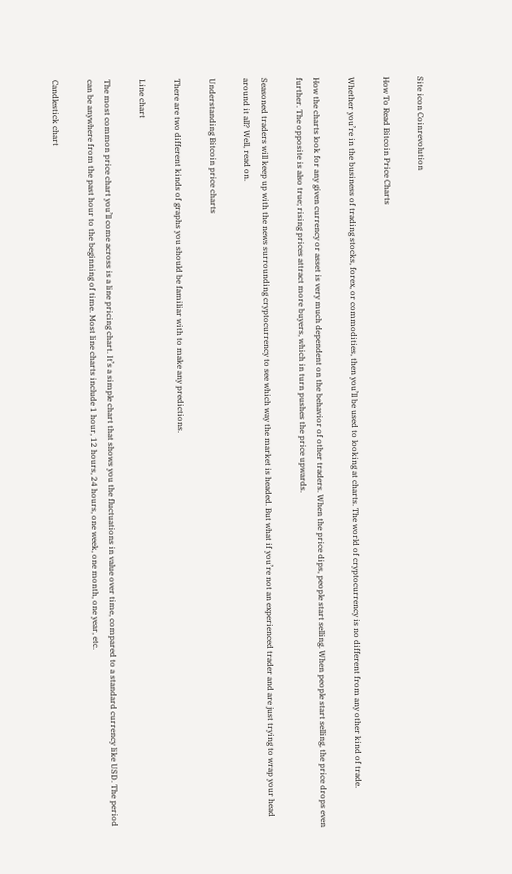Site icon Coinrevolution

How To Read Bitcoin Price Charts

Whether you’re in the business of trading stocks, forex, or commodities, then you’ll be used to looking at charts. The world of cryptocurrency is no different from any other kind of trade.

How the charts look for any given currency or asset is very much dependent on the behavior of other traders. When the price dips, people start selling. When people start selling, the price drops even further. The opposite is also true; rising prices attract more buyers, which in turn pushes the price upwards.

Seasoned traders will keep up with the news surrounding cryptocurrency to see which way the market is headed. But what if you’re not an experienced trader and are just trying to wrap your head around it all? Well, read on.

Understanding Bitcoin price charts

There are two different kinds of graphs you should be familiar with to make any predictions.

Line chart

The most common price chart you’ll come across is a line pricing chart. It’s a simple chart that shows you the fluctuations in value over time, compared to a standard currency like USD. The period can be anywhere from the past hour to the beginning of time. Most line charts include 1 hour, 12 hours, 24 hours, one week, one month, one year, etc.

Candlestick chart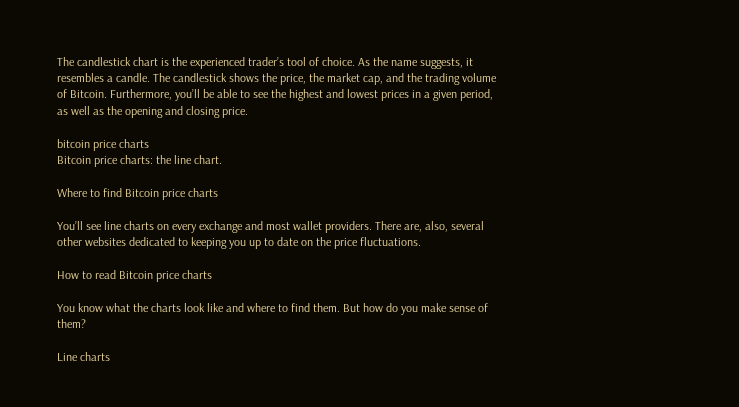The candlestick chart is the experienced trader’s tool of choice. As the name suggests, it resembles a candle. The candlestick shows the price, the market cap, and the trading volume of Bitcoin. Furthermore, you’ll be able to see the highest and lowest prices in a given period, as well as the opening and closing price.

bitcoin price charts
Bitcoin price charts: the line chart.

Where to find Bitcoin price charts

You’ll see line charts on every exchange and most wallet providers. There are, also, several other websites dedicated to keeping you up to date on the price fluctuations.

How to read Bitcoin price charts

You know what the charts look like and where to find them. But how do you make sense of them?

Line charts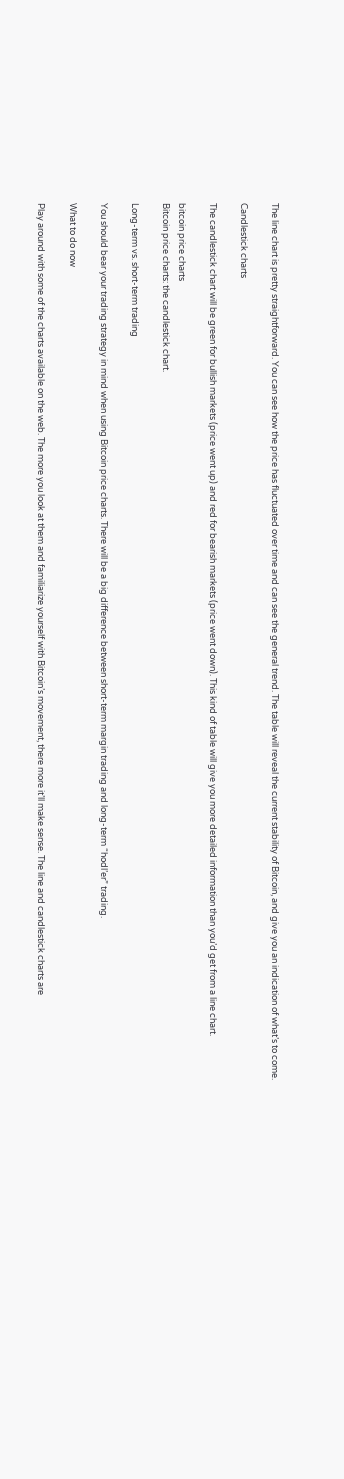The line chart is pretty straightforward. You can see how the price has fluctuated over time and can see the general trend. The table will reveal the current stability of Bitcoin, and give you an indication of what’s to come.

Candlestick charts

The candlestick chart will be green for bullish markets (price went up) and red for bearish markets (price went down). This kind of table will give you more detailed information than you’d get from a line chart.

bitcoin price charts
Bitcoin price charts: the candlestick chart.

Long-term vs. short-term trading

You should bear your trading strategy in mind when using Bitcoin price charts. There will be a big difference between short-term margin trading and long-term “hodl’er” trading.

What to do now

Play around with some of the charts available on the web. The more you look at them and familiarize yourself with Bitcoin’s movement, there more it’ll make sense. The line and candlestick charts are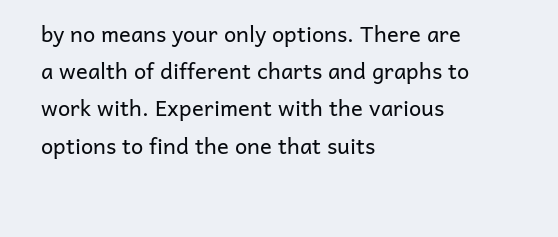by no means your only options. There are a wealth of different charts and graphs to work with. Experiment with the various options to find the one that suits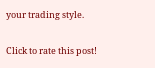your trading style.

Click to rate this post!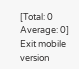[Total: 0 Average: 0]
Exit mobile version